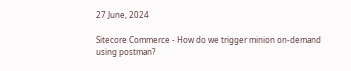27 June, 2024

Sitecore Commerce - How do we trigger minion on-demand using postman?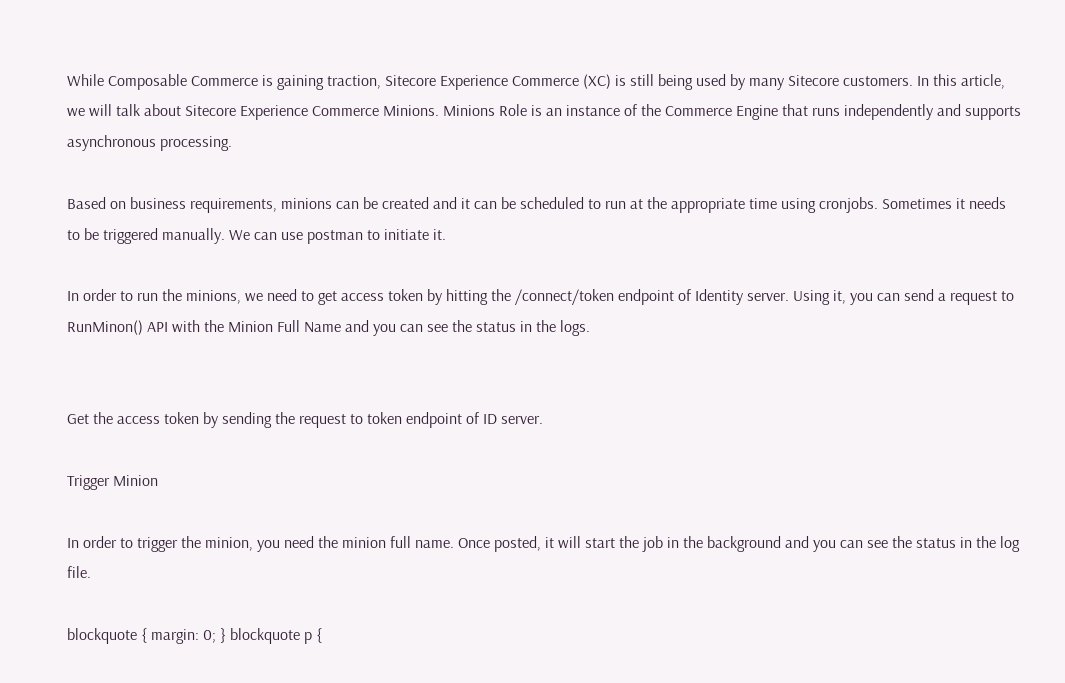While Composable Commerce is gaining traction, Sitecore Experience Commerce (XC) is still being used by many Sitecore customers. In this article, we will talk about Sitecore Experience Commerce Minions. Minions Role is an instance of the Commerce Engine that runs independently and supports asynchronous processing.

Based on business requirements, minions can be created and it can be scheduled to run at the appropriate time using cronjobs. Sometimes it needs to be triggered manually. We can use postman to initiate it.

In order to run the minions, we need to get access token by hitting the /connect/token endpoint of Identity server. Using it, you can send a request to RunMinon() API with the Minion Full Name and you can see the status in the logs.


Get the access token by sending the request to token endpoint of ID server.

Trigger Minion

In order to trigger the minion, you need the minion full name. Once posted, it will start the job in the background and you can see the status in the log file.

blockquote { margin: 0; } blockquote p {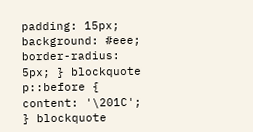padding: 15px; background: #eee; border-radius: 5px; } blockquote p::before { content: '\201C'; } blockquote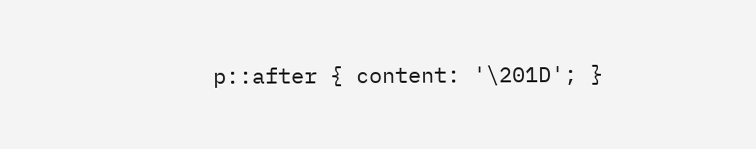p::after { content: '\201D'; }